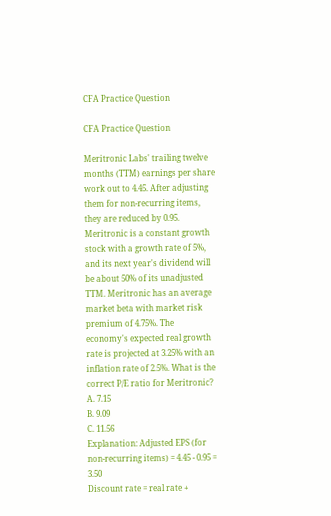CFA Practice Question

CFA Practice Question

Meritronic Labs' trailing twelve months (TTM) earnings per share work out to 4.45. After adjusting them for non-recurring items, they are reduced by 0.95. Meritronic is a constant growth stock with a growth rate of 5%, and its next year's dividend will be about 50% of its unadjusted TTM. Meritronic has an average market beta with market risk premium of 4.75%. The economy's expected real growth rate is projected at 3.25% with an inflation rate of 2.5%. What is the correct P/E ratio for Meritronic?
A. 7.15
B. 9.09
C. 11.56
Explanation: Adjusted EPS (for non-recurring items) = 4.45 - 0.95 = 3.50
Discount rate = real rate +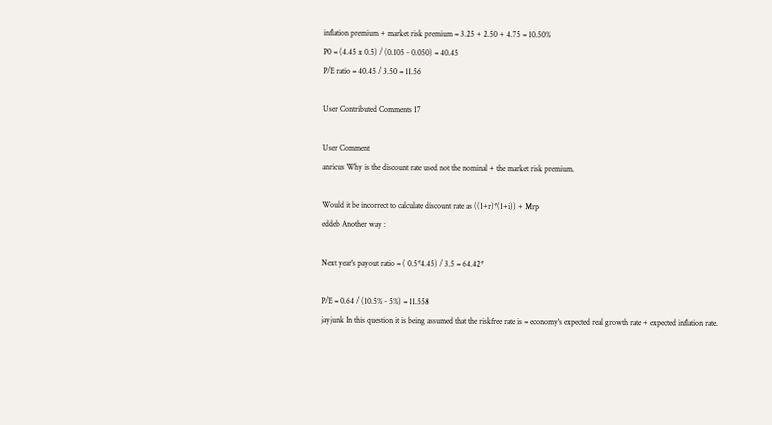inflation premium + market risk premium = 3.25 + 2.50 + 4.75 = 10.50%
P0 = (4.45 x 0.5) / (0.105 - 0.050) = 40.45
P/E ratio = 40.45 / 3.50 = 11.56

User Contributed Comments 17

User Comment
anricus Why is the discount rate used not the nominal + the market risk premium.

Would it be incorrect to calculate discount rate as ((1+r)*(1+i)) + Mrp
eddeb Another way :

Next year's payout ratio = ( 0.5*4.45) / 3.5 = 64.42*

P/E = 0.64 / (10.5% - 5%) = 11.558
jayjunk In this question it is being assumed that the riskfree rate is = economy's expected real growth rate + expected inflation rate.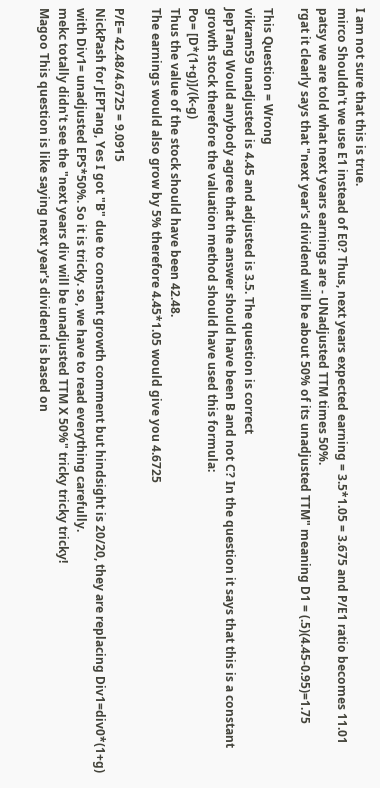I am not sure that this is true.
mirco Shouldn't we use E1 instead of E0? Thus, next years expected earning = 3.5*1.05 = 3.675 and P/E1 ratio becomes 11.01
patsy we are told what next years earnings are - UNadjusted TTM times 50%.
rgat it clearly says that "next year's dividend will be about 50% of its unadjusted TTM" meaning D1 = (.5)(4.45-0.95)=1.75

This Question = Wrong
vikram59 unadjusted is 4.45 and adjusted is 3.5. The question is correct
JepTang Would anybody agree that the answer should have been B and not C? In the question it says that this is a constant growth stock therefore the valuation method should have used this formula:
Po= [D*(1+g)]/(k-g)
Thus the value of the stock should have been 42.48.
The earnings would also grow by 5% therefore 4.45*1.05 would give you 4.6725

P/E= 42.48/4.6725 = 9.0915
NickPash for JEPTang, Yes I got "B" due to constant growth comment but hindsight is 20/20, they are replacing Div1=div0*(1+g) with Div1= unadjusted EPS*50%. So it is tricky. so, we have to read everything carefully.
mekc totally didn't see the "next years div will be unadjusted TTM X 50%" tricky tricky tricky!
Magoo This question is like saying next year's dividend is based on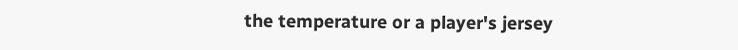the temperature or a player's jersey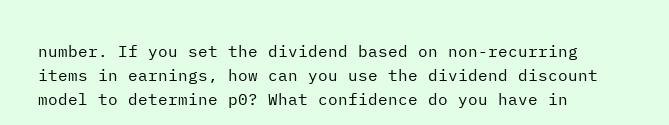number. If you set the dividend based on non-recurring items in earnings, how can you use the dividend discount model to determine p0? What confidence do you have in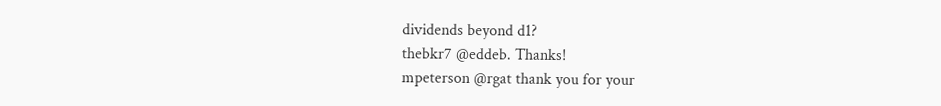dividends beyond d1?
thebkr7 @eddeb. Thanks!
mpeterson @rgat thank you for your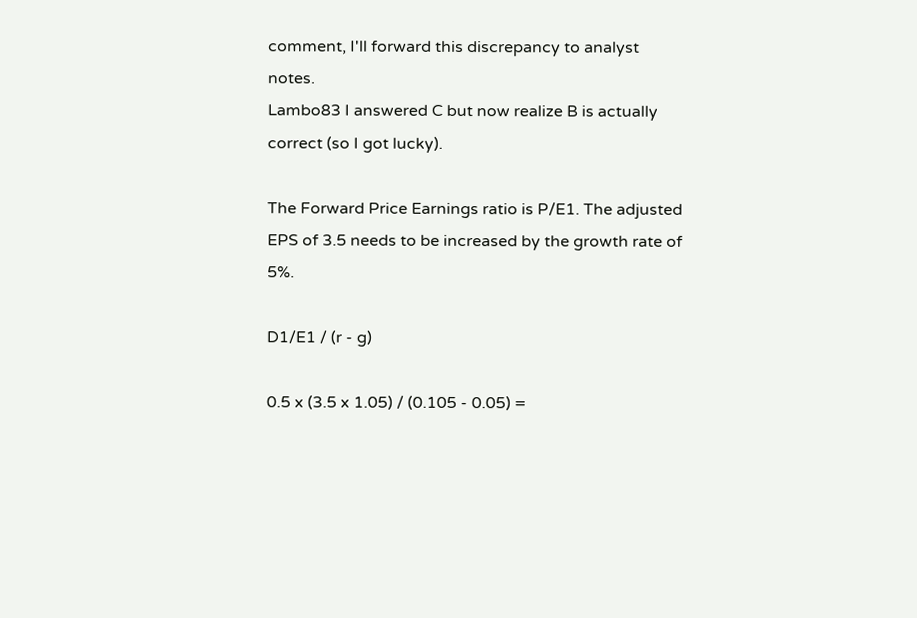comment, I'll forward this discrepancy to analyst notes.
Lambo83 I answered C but now realize B is actually correct (so I got lucky).

The Forward Price Earnings ratio is P/E1. The adjusted EPS of 3.5 needs to be increased by the growth rate of 5%.

D1/E1 / (r - g)

0.5 x (3.5 x 1.05) / (0.105 - 0.05) =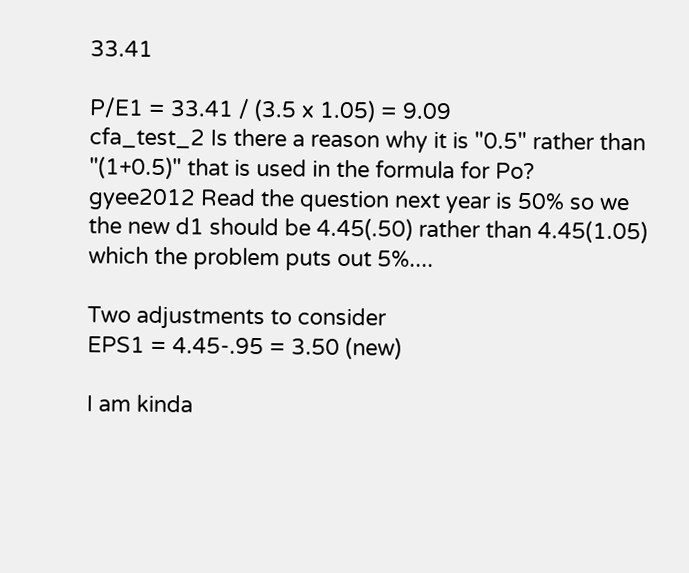33.41

P/E1 = 33.41 / (3.5 x 1.05) = 9.09
cfa_test_2 Is there a reason why it is "0.5" rather than "(1+0.5)" that is used in the formula for Po?
gyee2012 Read the question next year is 50% so we the new d1 should be 4.45(.50) rather than 4.45(1.05) which the problem puts out 5%....

Two adjustments to consider
EPS1 = 4.45-.95 = 3.50 (new)

I am kinda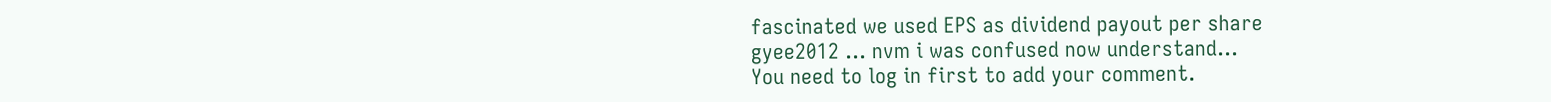fascinated we used EPS as dividend payout per share
gyee2012 ... nvm i was confused now understand...
You need to log in first to add your comment.